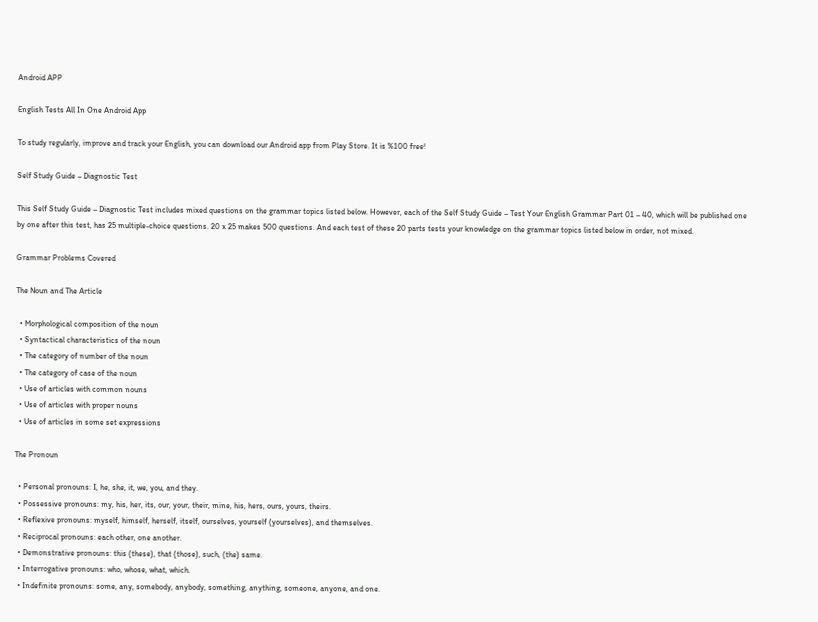Android APP

English Tests All In One Android App

To study regularly, improve and track your English, you can download our Android app from Play Store. It is %100 free!

Self Study Guide – Diagnostic Test

This Self Study Guide – Diagnostic Test includes mixed questions on the grammar topics listed below. However, each of the Self Study Guide – Test Your English Grammar Part 01 – 40, which will be published one by one after this test, has 25 multiple-choice questions. 20 x 25 makes 500 questions. And each test of these 20 parts tests your knowledge on the grammar topics listed below in order, not mixed.

Grammar Problems Covered

The Noun and The Article

  • Morphological composition of the noun
  • Syntactical characteristics of the noun
  • The category of number of the noun
  • The category of case of the noun
  • Use of articles with common nouns
  • Use of articles with proper nouns
  • Use of articles in some set expressions

The Pronoun

  • Personal pronouns: I, he, she, it, we, you, and they.
  • Possessive pronouns: my, his, her, its, our, your, their, mine, his, hers, ours, yours, theirs.
  • Reflexive pronouns: myself, himself, herself, itself, ourselves, yourself (yourselves), and themselves.
  • Reciprocal pronouns: each other, one another.
  • Demonstrative pronouns: this (these), that (those), such, (the) same.
  • Interrogative pronouns: who, whose, what, which.
  • Indefinite pronouns: some, any, somebody, anybody, something, anything, someone, anyone, and one.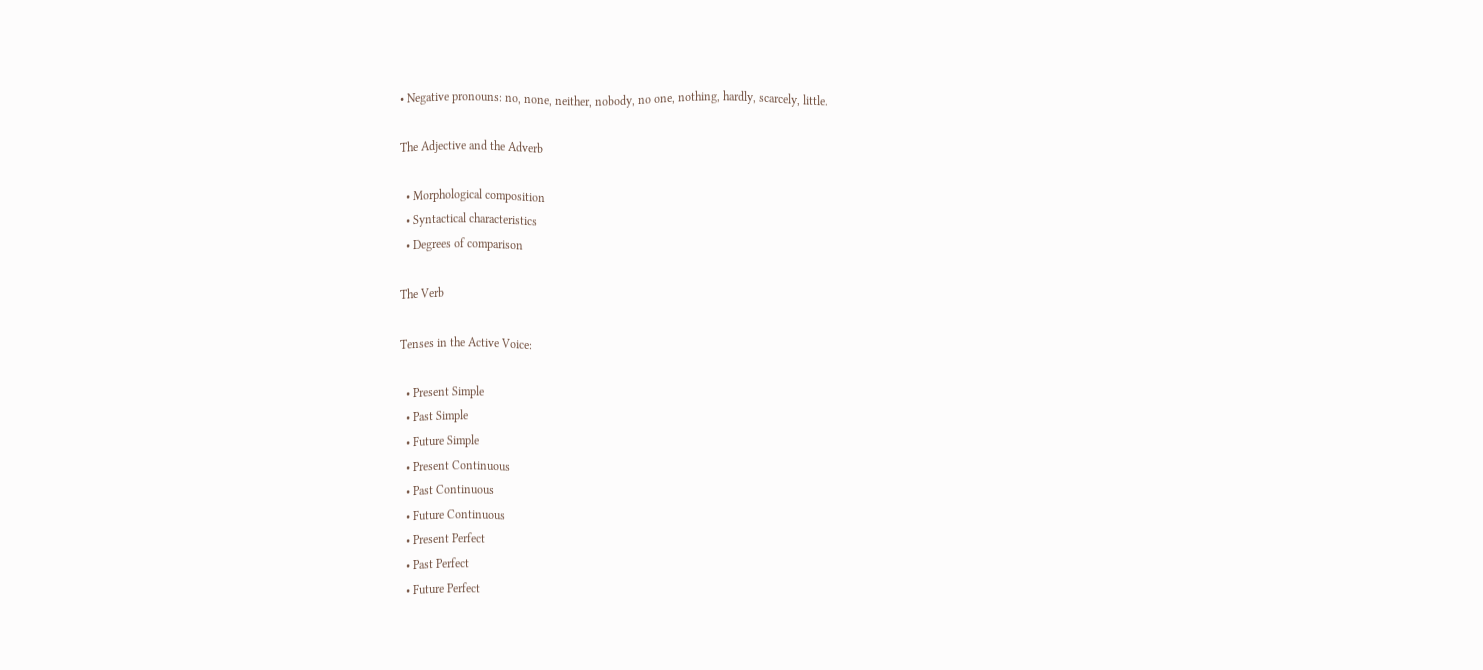• Negative pronouns: no, none, neither, nobody, no one, nothing, hardly, scarcely, little.

The Adjective and the Adverb

  • Morphological composition
  • Syntactical characteristics
  • Degrees of comparison

The Verb

Tenses in the Active Voice:

  • Present Simple
  • Past Simple
  • Future Simple
  • Present Continuous
  • Past Continuous
  • Future Continuous
  • Present Perfect
  • Past Perfect
  • Future Perfect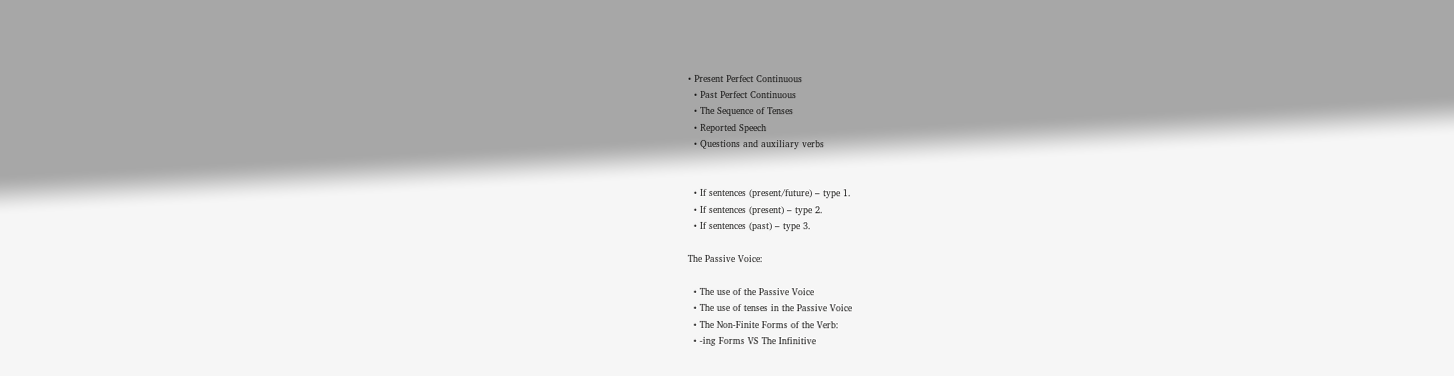• Present Perfect Continuous
  • Past Perfect Continuous
  • The Sequence of Tenses
  • Reported Speech
  • Questions and auxiliary verbs


  • If sentences (present/future) – type 1.
  • If sentences (present) – type 2.
  • If sentences (past) – type 3.

The Passive Voice:

  • The use of the Passive Voice
  • The use of tenses in the Passive Voice
  • The Non-Finite Forms of the Verb:
  • -ing Forms VS The Infinitive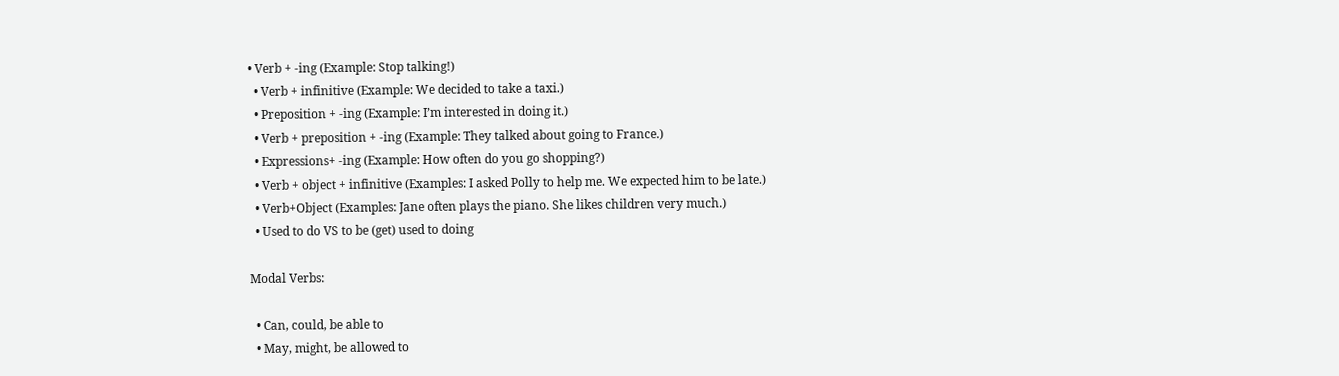• Verb + -ing (Example: Stop talking!)
  • Verb + infinitive (Example: We decided to take a taxi.)
  • Preposition + -ing (Example: I’m interested in doing it.)
  • Verb + preposition + -ing (Example: They talked about going to France.)
  • Expressions+ -ing (Example: How often do you go shopping?)
  • Verb + object + infinitive (Examples: I asked Polly to help me. We expected him to be late.)
  • Verb+Object (Examples: Jane often plays the piano. She likes children very much.)
  • Used to do VS to be (get) used to doing

Modal Verbs:

  • Can, could, be able to
  • May, might, be allowed to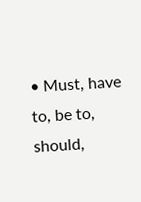• Must, have to, be to, should,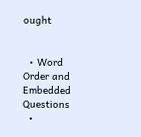ought


  • Word Order and Embedded Questions
  •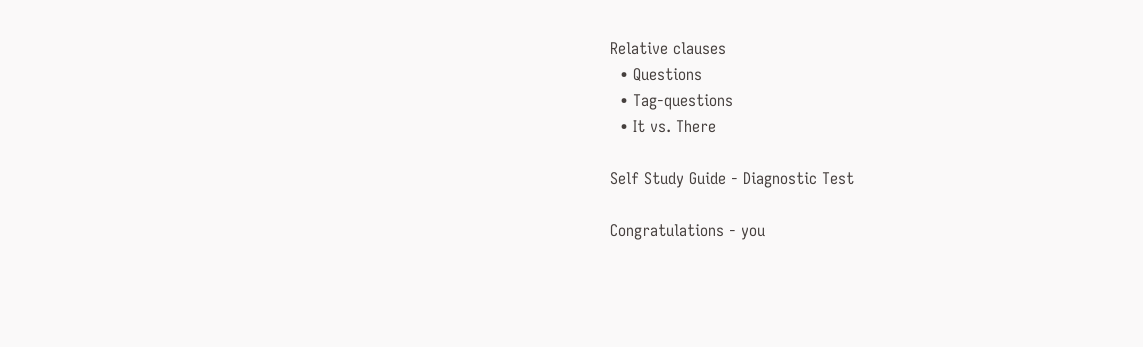Relative clauses
  • Questions
  • Tag-questions
  • It vs. There

Self Study Guide - Diagnostic Test

Congratulations - you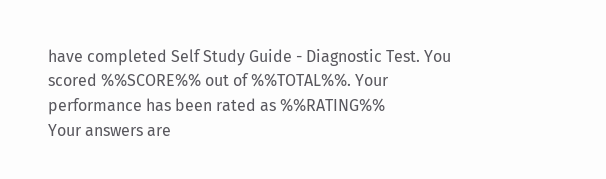have completed Self Study Guide - Diagnostic Test. You scored %%SCORE%% out of %%TOTAL%%. Your performance has been rated as %%RATING%%
Your answers are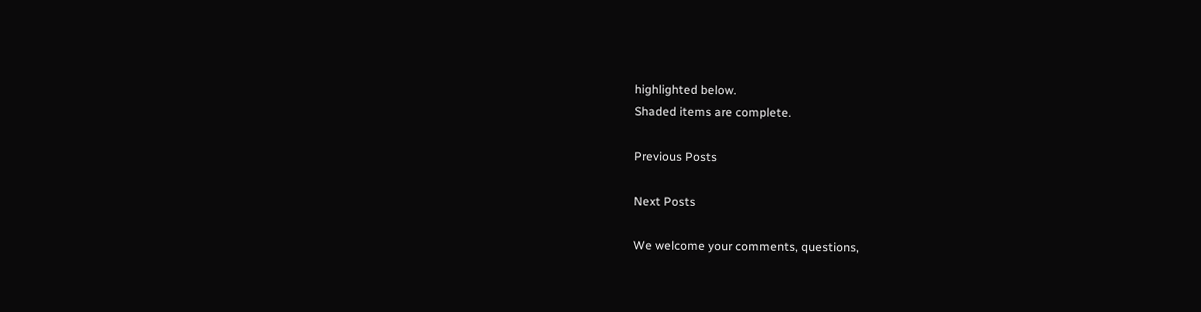highlighted below.
Shaded items are complete.

Previous Posts

Next Posts

We welcome your comments, questions,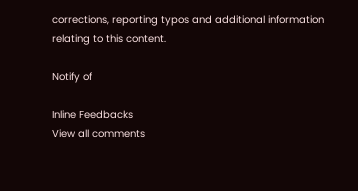corrections, reporting typos and additional information relating to this content.

Notify of

Inline Feedbacks
View all comments